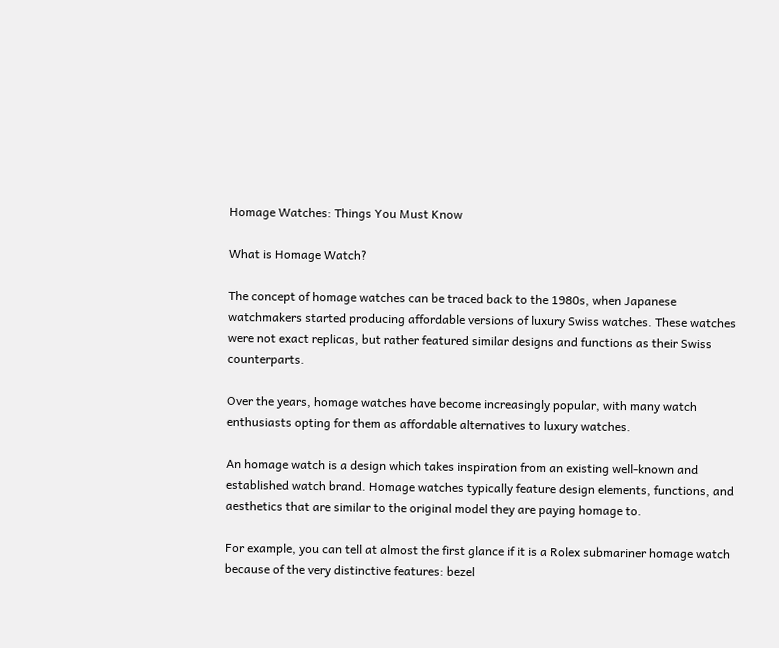Homage Watches: Things You Must Know

What is Homage Watch?

The concept of homage watches can be traced back to the 1980s, when Japanese watchmakers started producing affordable versions of luxury Swiss watches. These watches were not exact replicas, but rather featured similar designs and functions as their Swiss counterparts.

Over the years, homage watches have become increasingly popular, with many watch enthusiasts opting for them as affordable alternatives to luxury watches.

An homage watch is a design which takes inspiration from an existing well-known and established watch brand. Homage watches typically feature design elements, functions, and aesthetics that are similar to the original model they are paying homage to.

For example, you can tell at almost the first glance if it is a Rolex submariner homage watch because of the very distinctive features: bezel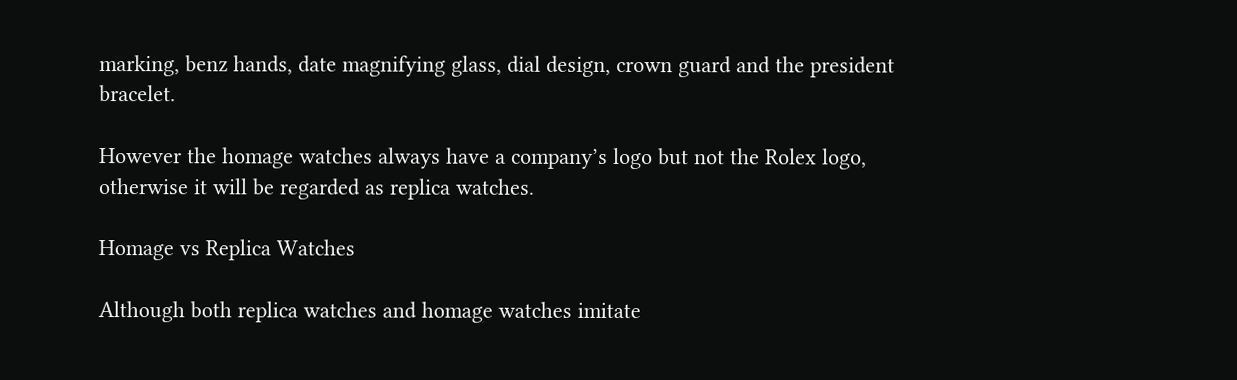marking, benz hands, date magnifying glass, dial design, crown guard and the president bracelet.

However the homage watches always have a company’s logo but not the Rolex logo, otherwise it will be regarded as replica watches.

Homage vs Replica Watches

Although both replica watches and homage watches imitate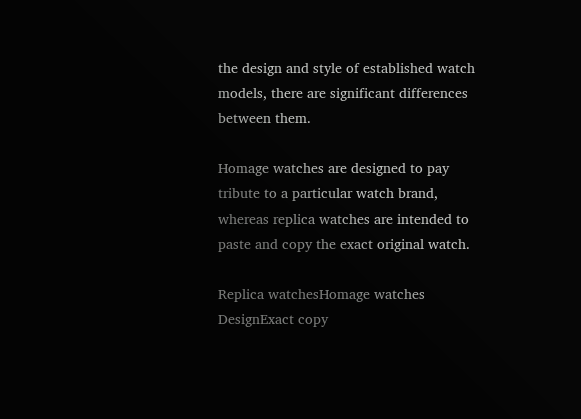the design and style of established watch models, there are significant differences between them.

Homage watches are designed to pay tribute to a particular watch brand, whereas replica watches are intended to paste and copy the exact original watch.

Replica watchesHomage watches
DesignExact copy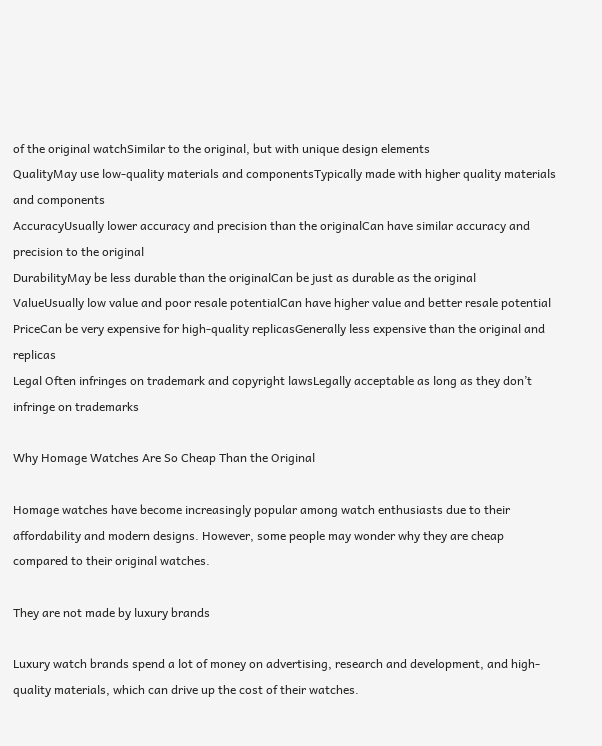of the original watchSimilar to the original, but with unique design elements
QualityMay use low-quality materials and componentsTypically made with higher quality materials and components
AccuracyUsually lower accuracy and precision than the originalCan have similar accuracy and precision to the original
DurabilityMay be less durable than the originalCan be just as durable as the original
ValueUsually low value and poor resale potentialCan have higher value and better resale potential
PriceCan be very expensive for high-quality replicasGenerally less expensive than the original and replicas
Legal Often infringes on trademark and copyright lawsLegally acceptable as long as they don’t infringe on trademarks

Why Homage Watches Are So Cheap Than the Original

Homage watches have become increasingly popular among watch enthusiasts due to their affordability and modern designs. However, some people may wonder why they are cheap compared to their original watches.

They are not made by luxury brands

Luxury watch brands spend a lot of money on advertising, research and development, and high-quality materials, which can drive up the cost of their watches.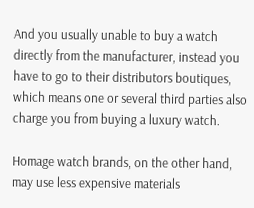And you usually unable to buy a watch directly from the manufacturer, instead you have to go to their distributors boutiques, which means one or several third parties also charge you from buying a luxury watch.

Homage watch brands, on the other hand, may use less expensive materials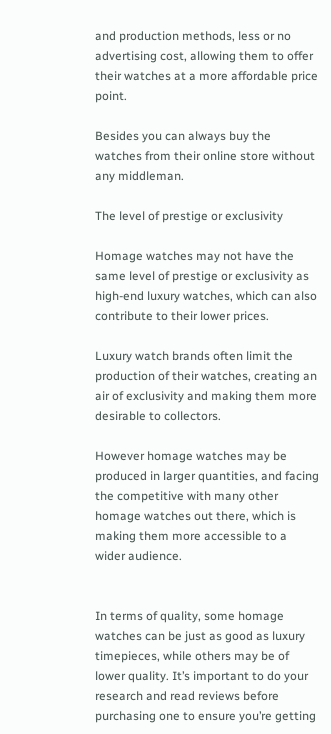and production methods, less or no advertising cost, allowing them to offer their watches at a more affordable price point.

Besides you can always buy the watches from their online store without any middleman.

The level of prestige or exclusivity

Homage watches may not have the same level of prestige or exclusivity as high-end luxury watches, which can also contribute to their lower prices.

Luxury watch brands often limit the production of their watches, creating an air of exclusivity and making them more desirable to collectors.

However homage watches may be produced in larger quantities, and facing the competitive with many other homage watches out there, which is making them more accessible to a wider audience.


In terms of quality, some homage watches can be just as good as luxury timepieces, while others may be of lower quality. It’s important to do your research and read reviews before purchasing one to ensure you’re getting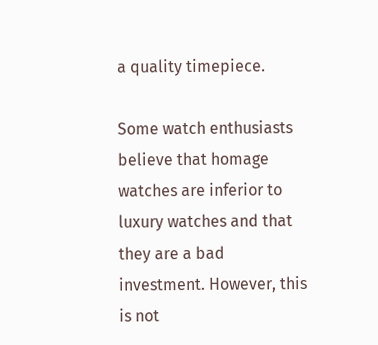a quality timepiece.

Some watch enthusiasts believe that homage watches are inferior to luxury watches and that they are a bad investment. However, this is not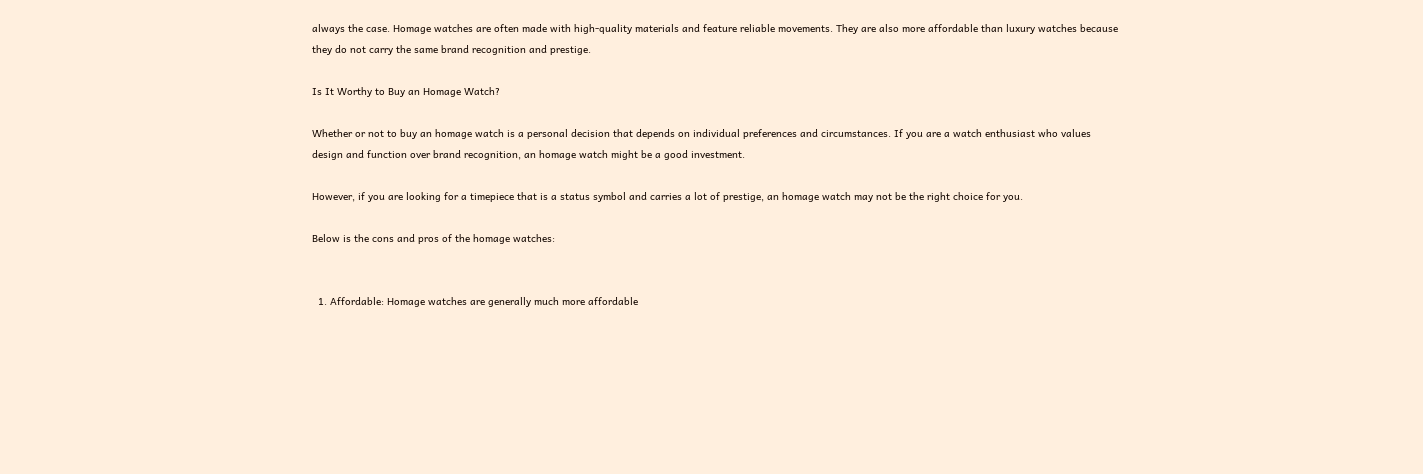always the case. Homage watches are often made with high-quality materials and feature reliable movements. They are also more affordable than luxury watches because they do not carry the same brand recognition and prestige.

Is It Worthy to Buy an Homage Watch?

Whether or not to buy an homage watch is a personal decision that depends on individual preferences and circumstances. If you are a watch enthusiast who values design and function over brand recognition, an homage watch might be a good investment.

However, if you are looking for a timepiece that is a status symbol and carries a lot of prestige, an homage watch may not be the right choice for you.

Below is the cons and pros of the homage watches:


  1. Affordable: Homage watches are generally much more affordable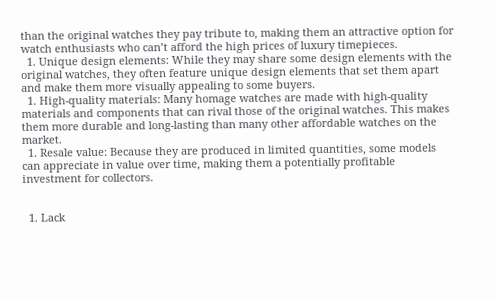than the original watches they pay tribute to, making them an attractive option for watch enthusiasts who can’t afford the high prices of luxury timepieces.
  1. Unique design elements: While they may share some design elements with the original watches, they often feature unique design elements that set them apart and make them more visually appealing to some buyers.
  1. High-quality materials: Many homage watches are made with high-quality materials and components that can rival those of the original watches. This makes them more durable and long-lasting than many other affordable watches on the market.
  1. Resale value: Because they are produced in limited quantities, some models can appreciate in value over time, making them a potentially profitable investment for collectors.


  1. Lack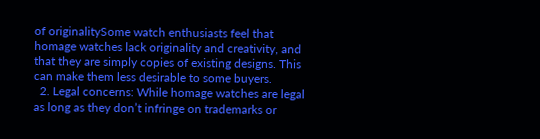of originalitySome watch enthusiasts feel that homage watches lack originality and creativity, and that they are simply copies of existing designs. This can make them less desirable to some buyers.
  2. Legal concerns: While homage watches are legal as long as they don’t infringe on trademarks or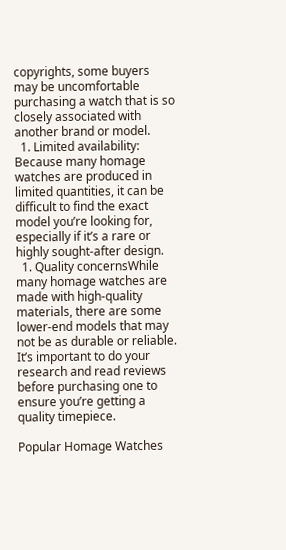copyrights, some buyers may be uncomfortable purchasing a watch that is so closely associated with another brand or model.
  1. Limited availability: Because many homage watches are produced in limited quantities, it can be difficult to find the exact model you’re looking for, especially if it’s a rare or highly sought-after design.
  1. Quality concernsWhile many homage watches are made with high-quality materials, there are some lower-end models that may not be as durable or reliable. It’s important to do your research and read reviews before purchasing one to ensure you’re getting a quality timepiece.

Popular Homage Watches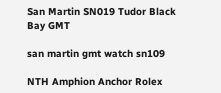San Martin SN019 Tudor Black Bay GMT

san martin gmt watch sn109

NTH Amphion Anchor Rolex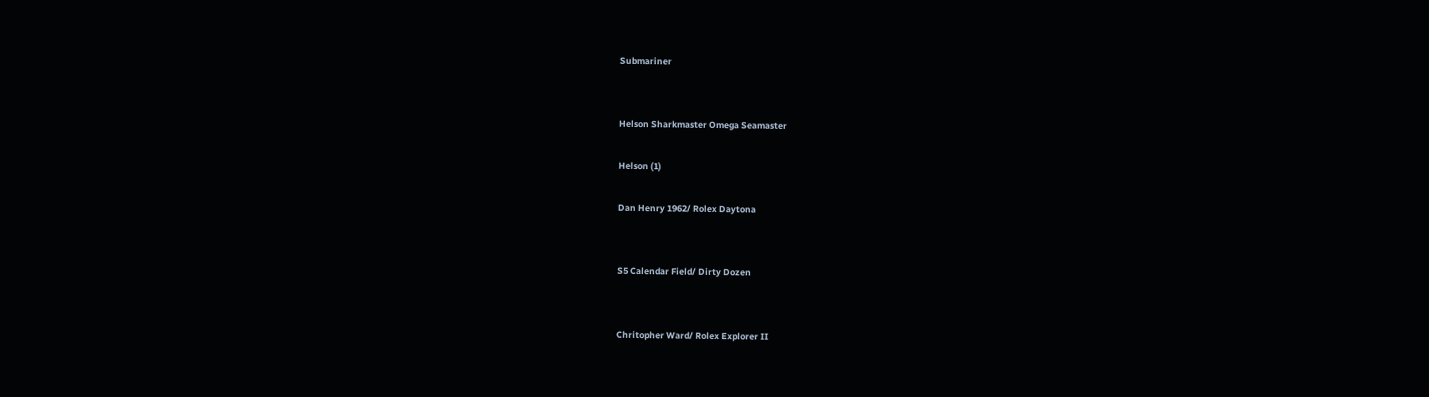Submariner


Helson Sharkmaster Omega Seamaster

Helson (1)

Dan Henry 1962/ Rolex Daytona


S5 Calendar Field/ Dirty Dozen


Chritopher Ward/ Rolex Explorer II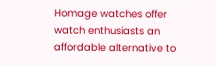Homage watches offer watch enthusiasts an affordable alternative to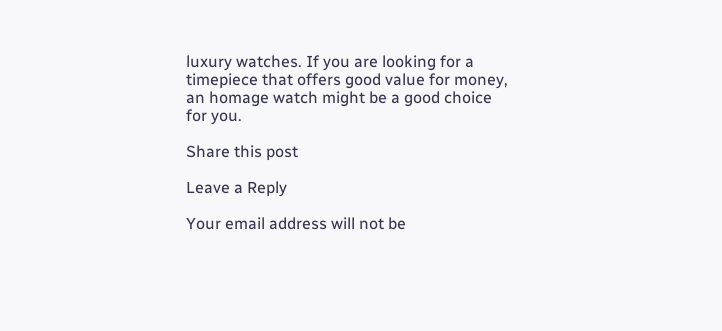luxury watches. If you are looking for a timepiece that offers good value for money, an homage watch might be a good choice for you.

Share this post

Leave a Reply

Your email address will not be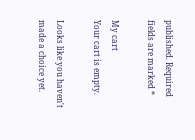published. Required fields are marked *

My cart
Your cart is empty.

Looks like you haven't made a choice yet.